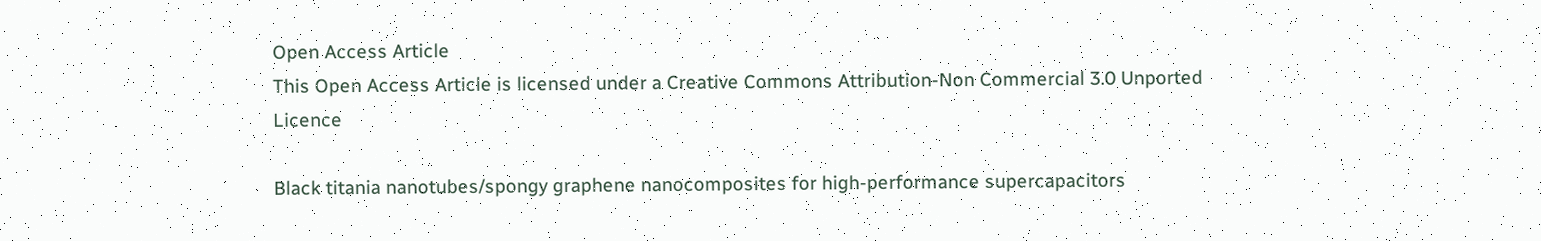Open Access Article
This Open Access Article is licensed under a Creative Commons Attribution-Non Commercial 3.0 Unported Licence

Black titania nanotubes/spongy graphene nanocomposites for high-performance supercapacitors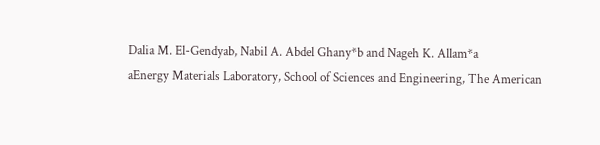Dalia M. El-Gendyab, Nabil A. Abdel Ghany*b and Nageh K. Allam*a
aEnergy Materials Laboratory, School of Sciences and Engineering, The American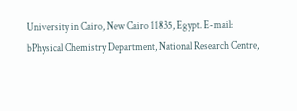University in Cairo, New Cairo 11835, Egypt. E-mail:
bPhysical Chemistry Department, National Research Centre,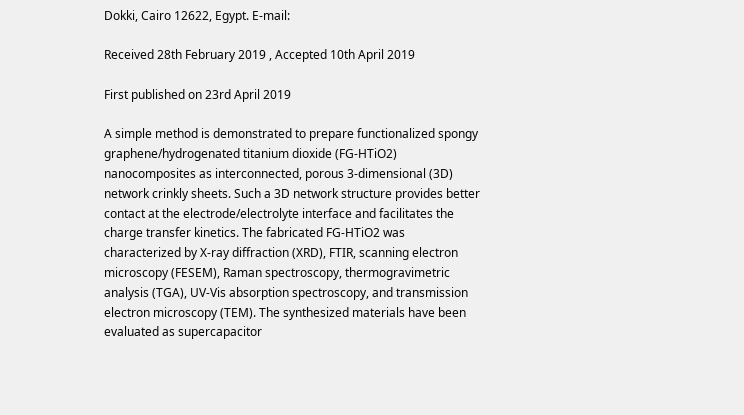Dokki, Cairo 12622, Egypt. E-mail:

Received 28th February 2019 , Accepted 10th April 2019

First published on 23rd April 2019

A simple method is demonstrated to prepare functionalized spongy graphene/hydrogenated titanium dioxide (FG-HTiO2) nanocomposites as interconnected, porous 3-dimensional (3D) network crinkly sheets. Such a 3D network structure provides better contact at the electrode/electrolyte interface and facilitates the charge transfer kinetics. The fabricated FG-HTiO2 was characterized by X-ray diffraction (XRD), FTIR, scanning electron microscopy (FESEM), Raman spectroscopy, thermogravimetric analysis (TGA), UV-Vis absorption spectroscopy, and transmission electron microscopy (TEM). The synthesized materials have been evaluated as supercapacitor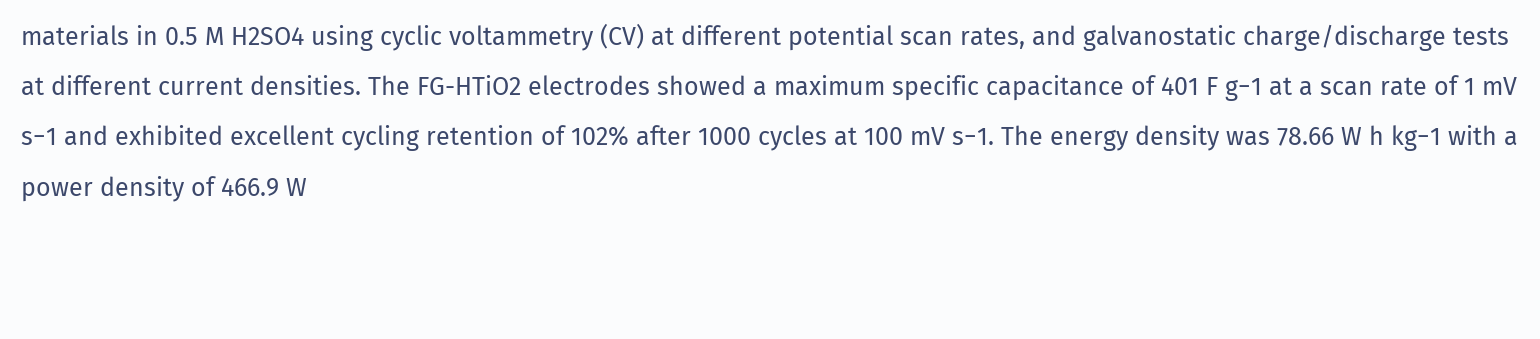materials in 0.5 M H2SO4 using cyclic voltammetry (CV) at different potential scan rates, and galvanostatic charge/discharge tests at different current densities. The FG-HTiO2 electrodes showed a maximum specific capacitance of 401 F g−1 at a scan rate of 1 mV s−1 and exhibited excellent cycling retention of 102% after 1000 cycles at 100 mV s−1. The energy density was 78.66 W h kg−1 with a power density of 466.9 W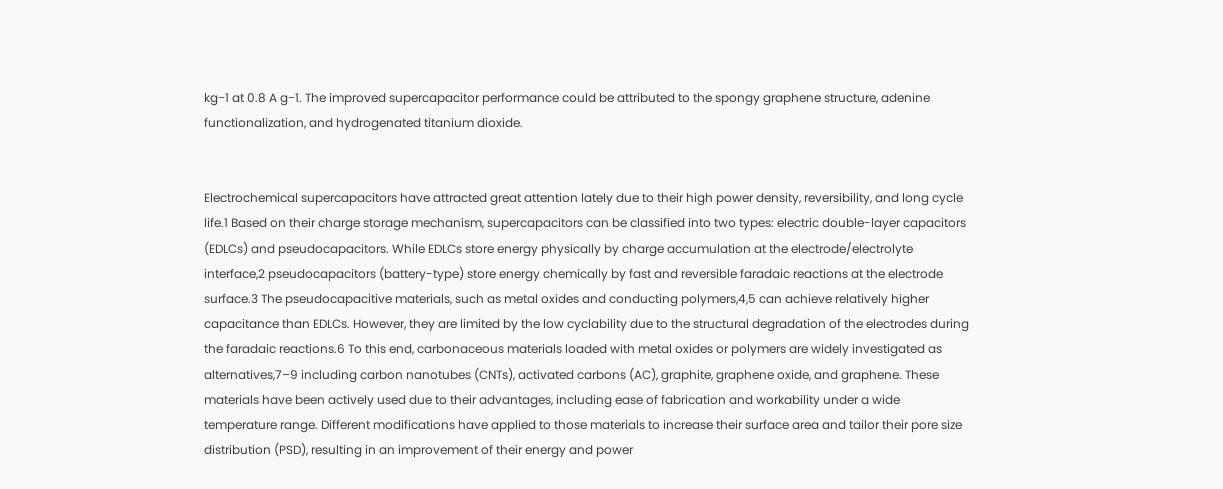kg−1 at 0.8 A g−1. The improved supercapacitor performance could be attributed to the spongy graphene structure, adenine functionalization, and hydrogenated titanium dioxide.


Electrochemical supercapacitors have attracted great attention lately due to their high power density, reversibility, and long cycle life.1 Based on their charge storage mechanism, supercapacitors can be classified into two types: electric double-layer capacitors (EDLCs) and pseudocapacitors. While EDLCs store energy physically by charge accumulation at the electrode/electrolyte interface,2 pseudocapacitors (battery-type) store energy chemically by fast and reversible faradaic reactions at the electrode surface.3 The pseudocapacitive materials, such as metal oxides and conducting polymers,4,5 can achieve relatively higher capacitance than EDLCs. However, they are limited by the low cyclability due to the structural degradation of the electrodes during the faradaic reactions.6 To this end, carbonaceous materials loaded with metal oxides or polymers are widely investigated as alternatives,7–9 including carbon nanotubes (CNTs), activated carbons (AC), graphite, graphene oxide, and graphene. These materials have been actively used due to their advantages, including ease of fabrication and workability under a wide temperature range. Different modifications have applied to those materials to increase their surface area and tailor their pore size distribution (PSD), resulting in an improvement of their energy and power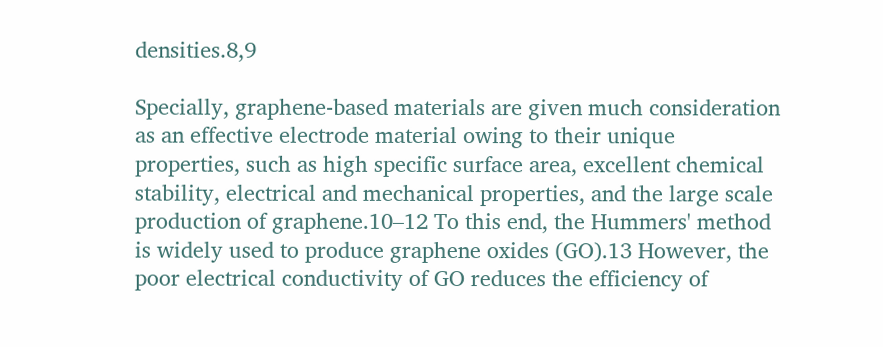densities.8,9

Specially, graphene-based materials are given much consideration as an effective electrode material owing to their unique properties, such as high specific surface area, excellent chemical stability, electrical and mechanical properties, and the large scale production of graphene.10–12 To this end, the Hummers' method is widely used to produce graphene oxides (GO).13 However, the poor electrical conductivity of GO reduces the efficiency of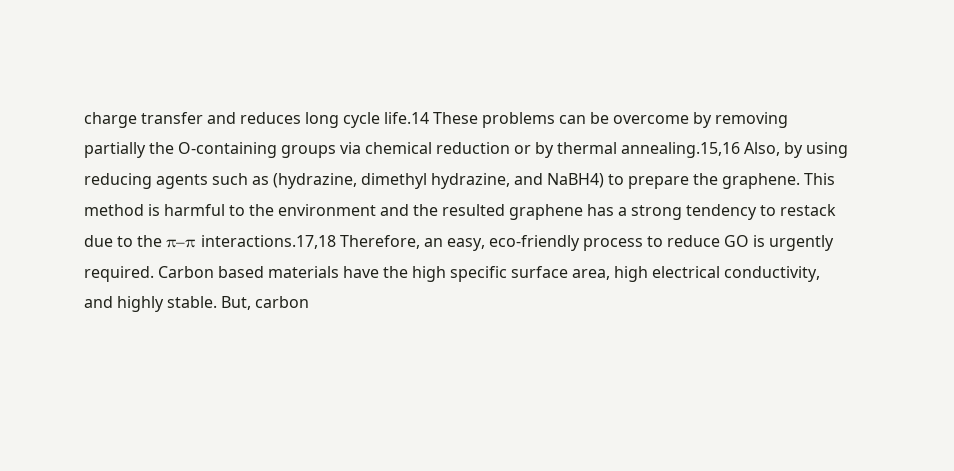charge transfer and reduces long cycle life.14 These problems can be overcome by removing partially the O-containing groups via chemical reduction or by thermal annealing.15,16 Also, by using reducing agents such as (hydrazine, dimethyl hydrazine, and NaBH4) to prepare the graphene. This method is harmful to the environment and the resulted graphene has a strong tendency to restack due to the π–π interactions.17,18 Therefore, an easy, eco-friendly process to reduce GO is urgently required. Carbon based materials have the high specific surface area, high electrical conductivity, and highly stable. But, carbon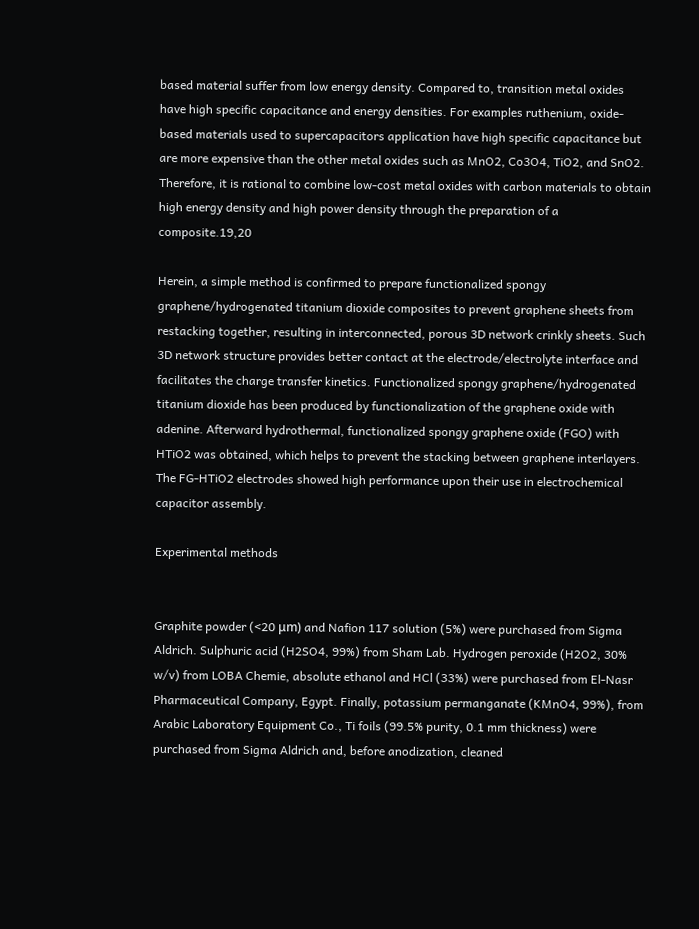based material suffer from low energy density. Compared to, transition metal oxides have high specific capacitance and energy densities. For examples ruthenium, oxide-based materials used to supercapacitors application have high specific capacitance but are more expensive than the other metal oxides such as MnO2, Co3O4, TiO2, and SnO2. Therefore, it is rational to combine low-cost metal oxides with carbon materials to obtain high energy density and high power density through the preparation of a composite.19,20

Herein, a simple method is confirmed to prepare functionalized spongy graphene/hydrogenated titanium dioxide composites to prevent graphene sheets from restacking together, resulting in interconnected, porous 3D network crinkly sheets. Such 3D network structure provides better contact at the electrode/electrolyte interface and facilitates the charge transfer kinetics. Functionalized spongy graphene/hydrogenated titanium dioxide has been produced by functionalization of the graphene oxide with adenine. Afterward hydrothermal, functionalized spongy graphene oxide (FGO) with HTiO2 was obtained, which helps to prevent the stacking between graphene interlayers. The FG-HTiO2 electrodes showed high performance upon their use in electrochemical capacitor assembly.

Experimental methods


Graphite powder (<20 μm) and Nafion 117 solution (5%) were purchased from Sigma Aldrich. Sulphuric acid (H2SO4, 99%) from Sham Lab. Hydrogen peroxide (H2O2, 30% w/v) from LOBA Chemie, absolute ethanol and HCl (33%) were purchased from El-Nasr Pharmaceutical Company, Egypt. Finally, potassium permanganate (KMnO4, 99%), from Arabic Laboratory Equipment Co., Ti foils (99.5% purity, 0.1 mm thickness) were purchased from Sigma Aldrich and, before anodization, cleaned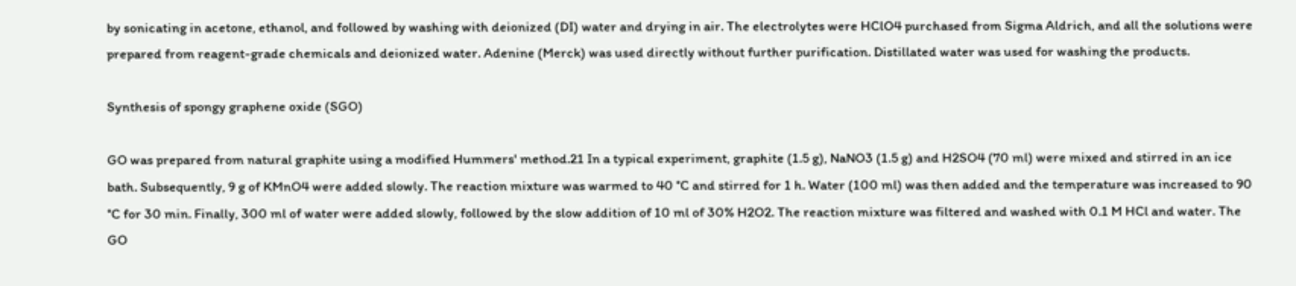by sonicating in acetone, ethanol, and followed by washing with deionized (DI) water and drying in air. The electrolytes were HClO4 purchased from Sigma Aldrich, and all the solutions were prepared from reagent-grade chemicals and deionized water. Adenine (Merck) was used directly without further purification. Distillated water was used for washing the products.

Synthesis of spongy graphene oxide (SGO)

GO was prepared from natural graphite using a modified Hummers' method.21 In a typical experiment, graphite (1.5 g), NaNO3 (1.5 g) and H2SO4 (70 ml) were mixed and stirred in an ice bath. Subsequently, 9 g of KMnO4 were added slowly. The reaction mixture was warmed to 40 °C and stirred for 1 h. Water (100 ml) was then added and the temperature was increased to 90 °C for 30 min. Finally, 300 ml of water were added slowly, followed by the slow addition of 10 ml of 30% H2O2. The reaction mixture was filtered and washed with 0.1 M HCl and water. The GO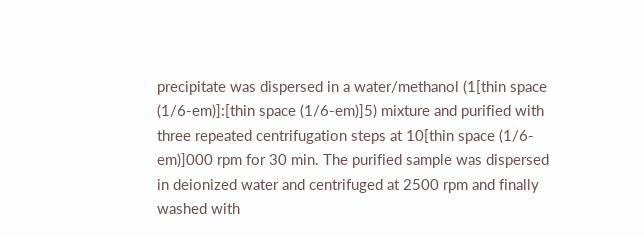precipitate was dispersed in a water/methanol (1[thin space (1/6-em)]:[thin space (1/6-em)]5) mixture and purified with three repeated centrifugation steps at 10[thin space (1/6-em)]000 rpm for 30 min. The purified sample was dispersed in deionized water and centrifuged at 2500 rpm and finally washed with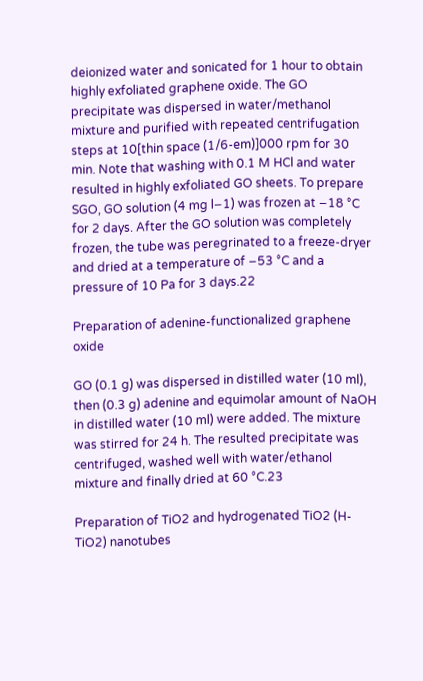deionized water and sonicated for 1 hour to obtain highly exfoliated graphene oxide. The GO precipitate was dispersed in water/methanol mixture and purified with repeated centrifugation steps at 10[thin space (1/6-em)]000 rpm for 30 min. Note that washing with 0.1 M HCl and water resulted in highly exfoliated GO sheets. To prepare SGO, GO solution (4 mg l−1) was frozen at −18 °C for 2 days. After the GO solution was completely frozen, the tube was peregrinated to a freeze-dryer and dried at a temperature of −53 °C and a pressure of 10 Pa for 3 days.22

Preparation of adenine-functionalized graphene oxide

GO (0.1 g) was dispersed in distilled water (10 ml), then (0.3 g) adenine and equimolar amount of NaOH in distilled water (10 ml) were added. The mixture was stirred for 24 h. The resulted precipitate was centrifuged, washed well with water/ethanol mixture and finally dried at 60 °C.23

Preparation of TiO2 and hydrogenated TiO2 (H-TiO2) nanotubes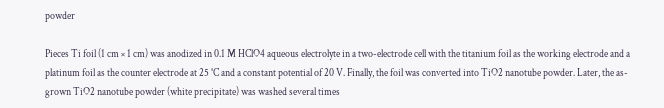powder

Pieces Ti foil (1 cm × 1 cm) was anodized in 0.1 M HClO4 aqueous electrolyte in a two-electrode cell with the titanium foil as the working electrode and a platinum foil as the counter electrode at 25 °C and a constant potential of 20 V. Finally, the foil was converted into TiO2 nanotube powder. Later, the as-grown TiO2 nanotube powder (white precipitate) was washed several times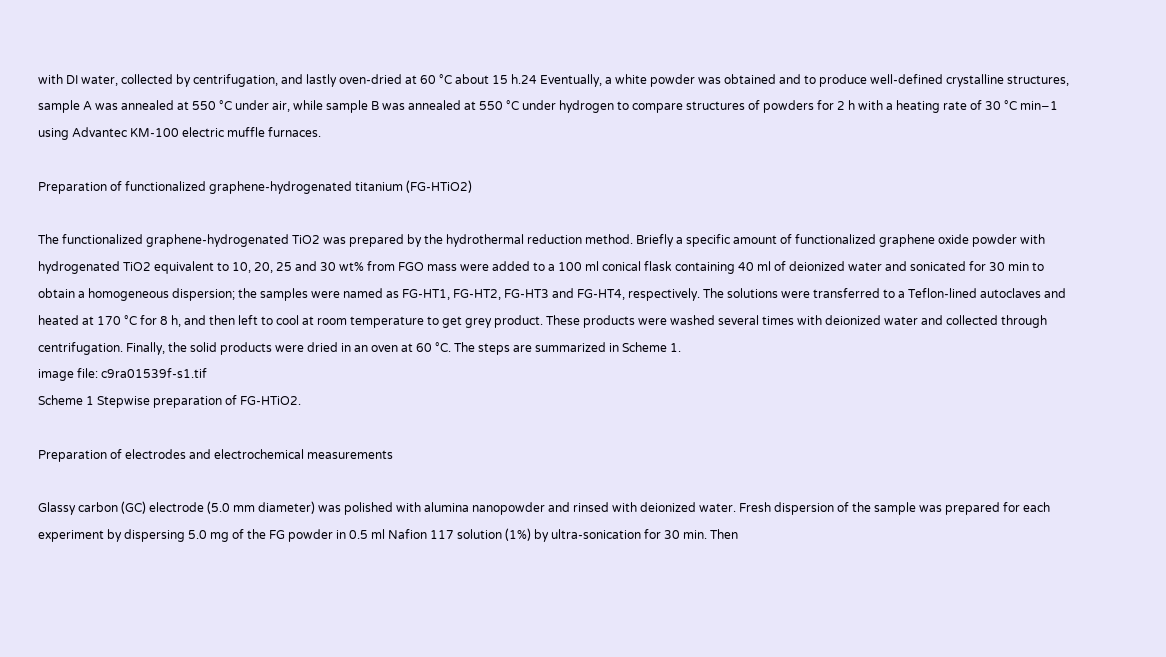with DI water, collected by centrifugation, and lastly oven-dried at 60 °C about 15 h.24 Eventually, a white powder was obtained and to produce well-defined crystalline structures, sample A was annealed at 550 °C under air, while sample B was annealed at 550 °C under hydrogen to compare structures of powders for 2 h with a heating rate of 30 °C min−1 using Advantec KM-100 electric muffle furnaces.

Preparation of functionalized graphene-hydrogenated titanium (FG-HTiO2)

The functionalized graphene-hydrogenated TiO2 was prepared by the hydrothermal reduction method. Briefly a specific amount of functionalized graphene oxide powder with hydrogenated TiO2 equivalent to 10, 20, 25 and 30 wt% from FGO mass were added to a 100 ml conical flask containing 40 ml of deionized water and sonicated for 30 min to obtain a homogeneous dispersion; the samples were named as FG-HT1, FG-HT2, FG-HT3 and FG-HT4, respectively. The solutions were transferred to a Teflon-lined autoclaves and heated at 170 °C for 8 h, and then left to cool at room temperature to get grey product. These products were washed several times with deionized water and collected through centrifugation. Finally, the solid products were dried in an oven at 60 °C. The steps are summarized in Scheme 1.
image file: c9ra01539f-s1.tif
Scheme 1 Stepwise preparation of FG-HTiO2.

Preparation of electrodes and electrochemical measurements

Glassy carbon (GC) electrode (5.0 mm diameter) was polished with alumina nanopowder and rinsed with deionized water. Fresh dispersion of the sample was prepared for each experiment by dispersing 5.0 mg of the FG powder in 0.5 ml Nafion 117 solution (1%) by ultra-sonication for 30 min. Then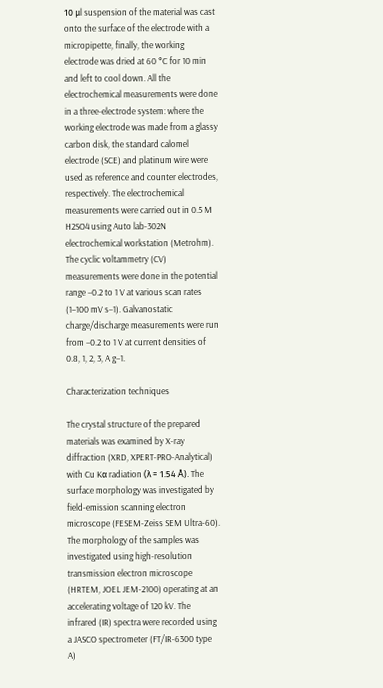10 μl suspension of the material was cast onto the surface of the electrode with a micropipette, finally, the working electrode was dried at 60 °C for 10 min and left to cool down. All the electrochemical measurements were done in a three-electrode system: where the working electrode was made from a glassy carbon disk, the standard calomel electrode (SCE) and platinum wire were used as reference and counter electrodes, respectively. The electrochemical measurements were carried out in 0.5 M H2SO4 using Auto lab-302N electrochemical workstation (Metrohm). The cyclic voltammetry (CV) measurements were done in the potential range −0.2 to 1 V at various scan rates (1–100 mV s−1). Galvanostatic charge/discharge measurements were run from −0.2 to 1 V at current densities of 0.8, 1, 2, 3, A g−1.

Characterization techniques

The crystal structure of the prepared materials was examined by X-ray diffraction (XRD, XPERT-PRO-Analytical) with Cu Kα radiation (λ = 1.54 Å). The surface morphology was investigated by field-emission scanning electron microscope (FESEM-Zeiss SEM Ultra-60). The morphology of the samples was investigated using high-resolution transmission electron microscope (HRTEM, JOEL JEM-2100) operating at an accelerating voltage of 120 kV. The infrared (IR) spectra were recorded using a JASCO spectrometer (FT/IR-6300 type A)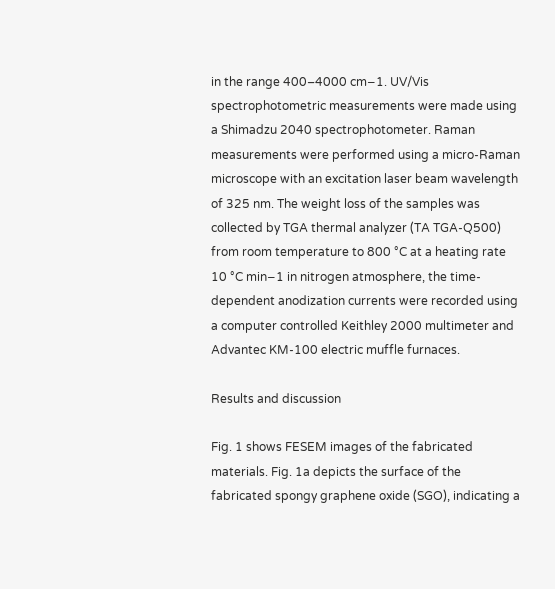in the range 400–4000 cm−1. UV/Vis spectrophotometric measurements were made using a Shimadzu 2040 spectrophotometer. Raman measurements were performed using a micro-Raman microscope with an excitation laser beam wavelength of 325 nm. The weight loss of the samples was collected by TGA thermal analyzer (TA TGA-Q500) from room temperature to 800 °C at a heating rate 10 °C min−1 in nitrogen atmosphere, the time-dependent anodization currents were recorded using a computer controlled Keithley 2000 multimeter and Advantec KM-100 electric muffle furnaces.

Results and discussion

Fig. 1 shows FESEM images of the fabricated materials. Fig. 1a depicts the surface of the fabricated spongy graphene oxide (SGO), indicating a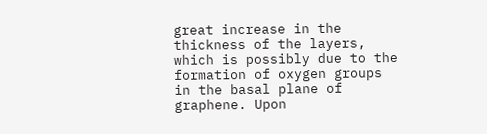great increase in the thickness of the layers, which is possibly due to the formation of oxygen groups in the basal plane of graphene. Upon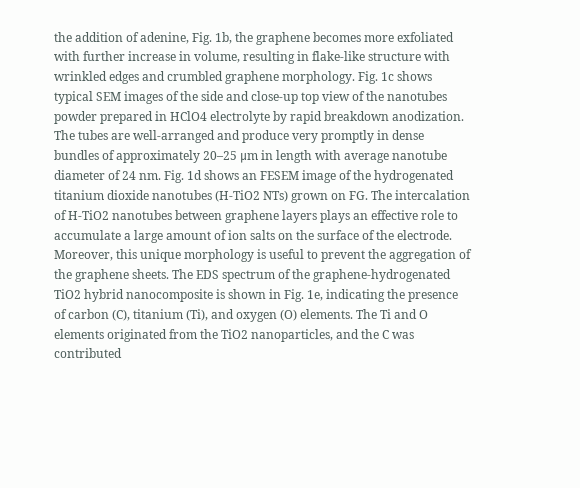the addition of adenine, Fig. 1b, the graphene becomes more exfoliated with further increase in volume, resulting in flake-like structure with wrinkled edges and crumbled graphene morphology. Fig. 1c shows typical SEM images of the side and close-up top view of the nanotubes powder prepared in HClO4 electrolyte by rapid breakdown anodization. The tubes are well-arranged and produce very promptly in dense bundles of approximately 20–25 μm in length with average nanotube diameter of 24 nm. Fig. 1d shows an FESEM image of the hydrogenated titanium dioxide nanotubes (H-TiO2 NTs) grown on FG. The intercalation of H-TiO2 nanotubes between graphene layers plays an effective role to accumulate a large amount of ion salts on the surface of the electrode. Moreover, this unique morphology is useful to prevent the aggregation of the graphene sheets. The EDS spectrum of the graphene-hydrogenated TiO2 hybrid nanocomposite is shown in Fig. 1e, indicating the presence of carbon (C), titanium (Ti), and oxygen (O) elements. The Ti and O elements originated from the TiO2 nanoparticles, and the C was contributed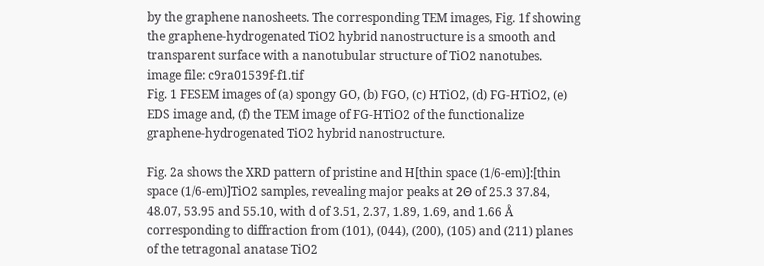by the graphene nanosheets. The corresponding TEM images, Fig. 1f showing the graphene-hydrogenated TiO2 hybrid nanostructure is a smooth and transparent surface with a nanotubular structure of TiO2 nanotubes.
image file: c9ra01539f-f1.tif
Fig. 1 FESEM images of (a) spongy GO, (b) FGO, (c) HTiO2, (d) FG-HTiO2, (e) EDS image and, (f) the TEM image of FG-HTiO2 of the functionalize graphene-hydrogenated TiO2 hybrid nanostructure.

Fig. 2a shows the XRD pattern of pristine and H[thin space (1/6-em)]:[thin space (1/6-em)]TiO2 samples, revealing major peaks at 2Θ of 25.3 37.84, 48.07, 53.95 and 55.10, with d of 3.51, 2.37, 1.89, 1.69, and 1.66 Å corresponding to diffraction from (101), (044), (200), (105) and (211) planes of the tetragonal anatase TiO2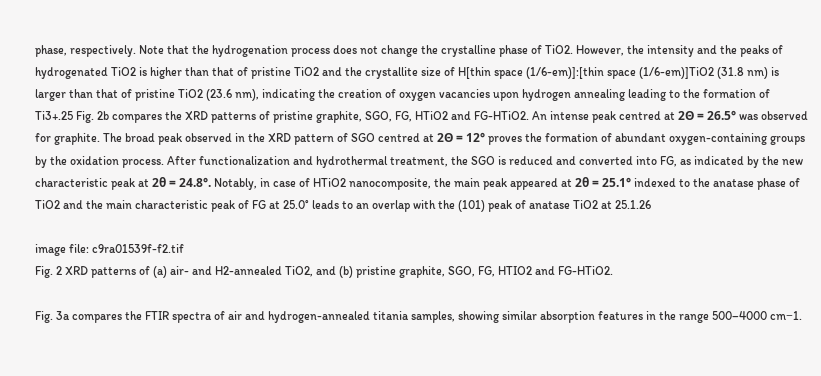phase, respectively. Note that the hydrogenation process does not change the crystalline phase of TiO2. However, the intensity and the peaks of hydrogenated TiO2 is higher than that of pristine TiO2 and the crystallite size of H[thin space (1/6-em)]:[thin space (1/6-em)]TiO2 (31.8 nm) is larger than that of pristine TiO2 (23.6 nm), indicating the creation of oxygen vacancies upon hydrogen annealing leading to the formation of Ti3+.25 Fig. 2b compares the XRD patterns of pristine graphite, SGO, FG, HTiO2 and FG-HTiO2. An intense peak centred at 2Θ = 26.5° was observed for graphite. The broad peak observed in the XRD pattern of SGO centred at 2Θ = 12° proves the formation of abundant oxygen-containing groups by the oxidation process. After functionalization and hydrothermal treatment, the SGO is reduced and converted into FG, as indicated by the new characteristic peak at 2θ = 24.8°. Notably, in case of HTiO2 nanocomposite, the main peak appeared at 2θ = 25.1° indexed to the anatase phase of TiO2 and the main characteristic peak of FG at 25.0° leads to an overlap with the (101) peak of anatase TiO2 at 25.1.26

image file: c9ra01539f-f2.tif
Fig. 2 XRD patterns of (a) air- and H2-annealed TiO2, and (b) pristine graphite, SGO, FG, HTIO2 and FG-HTiO2.

Fig. 3a compares the FTIR spectra of air and hydrogen-annealed titania samples, showing similar absorption features in the range 500–4000 cm−1.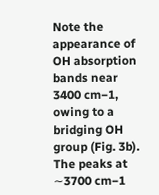Note the appearance of OH absorption bands near 3400 cm−1, owing to a bridging OH group (Fig. 3b). The peaks at ∼3700 cm−1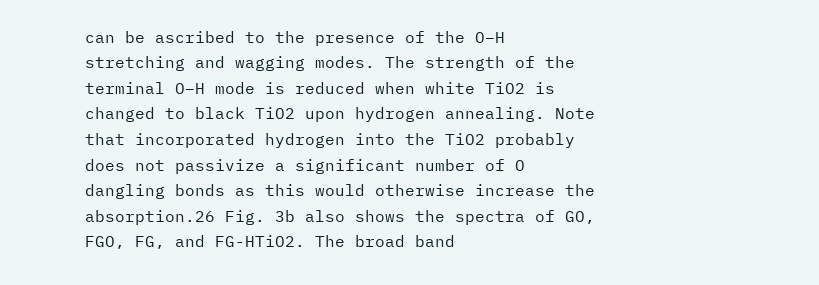can be ascribed to the presence of the O–H stretching and wagging modes. The strength of the terminal O–H mode is reduced when white TiO2 is changed to black TiO2 upon hydrogen annealing. Note that incorporated hydrogen into the TiO2 probably does not passivize a significant number of O dangling bonds as this would otherwise increase the absorption.26 Fig. 3b also shows the spectra of GO, FGO, FG, and FG-HTiO2. The broad band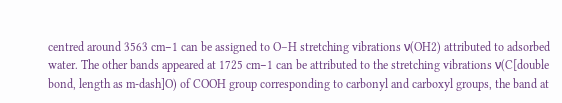centred around 3563 cm−1 can be assigned to O–H stretching vibrations ν(OH2) attributed to adsorbed water. The other bands appeared at 1725 cm−1 can be attributed to the stretching vibrations ν(C[double bond, length as m-dash]O) of COOH group corresponding to carbonyl and carboxyl groups, the band at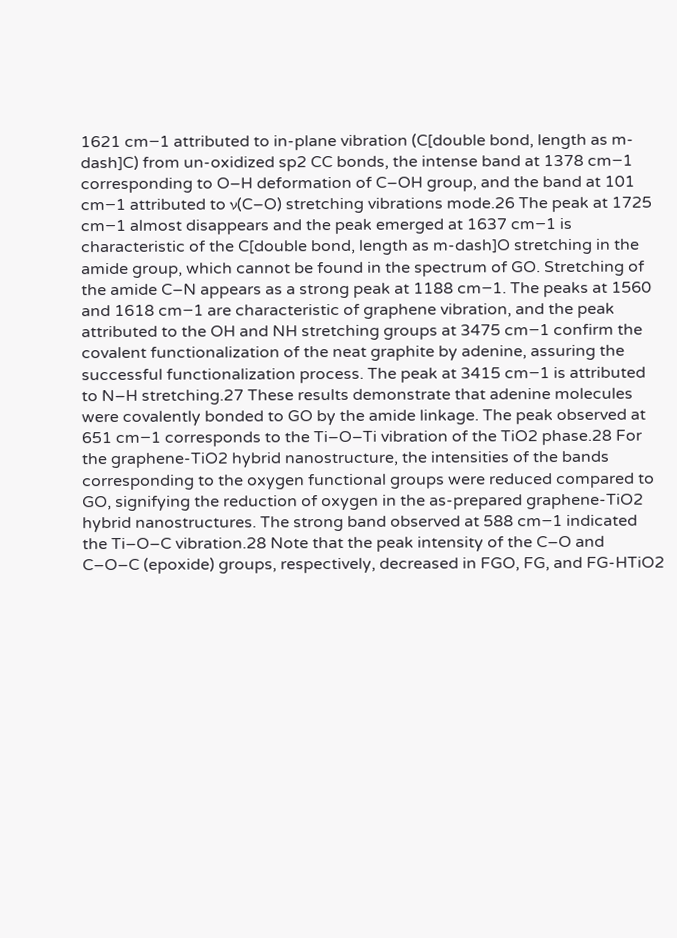1621 cm−1 attributed to in-plane vibration (C[double bond, length as m-dash]C) from un-oxidized sp2 CC bonds, the intense band at 1378 cm−1 corresponding to O–H deformation of C–OH group, and the band at 101 cm−1 attributed to ν(C–O) stretching vibrations mode.26 The peak at 1725 cm−1 almost disappears and the peak emerged at 1637 cm−1 is characteristic of the C[double bond, length as m-dash]O stretching in the amide group, which cannot be found in the spectrum of GO. Stretching of the amide C–N appears as a strong peak at 1188 cm−1. The peaks at 1560 and 1618 cm−1 are characteristic of graphene vibration, and the peak attributed to the OH and NH stretching groups at 3475 cm−1 confirm the covalent functionalization of the neat graphite by adenine, assuring the successful functionalization process. The peak at 3415 cm−1 is attributed to N–H stretching.27 These results demonstrate that adenine molecules were covalently bonded to GO by the amide linkage. The peak observed at 651 cm−1 corresponds to the Ti–O–Ti vibration of the TiO2 phase.28 For the graphene-TiO2 hybrid nanostructure, the intensities of the bands corresponding to the oxygen functional groups were reduced compared to GO, signifying the reduction of oxygen in the as-prepared graphene-TiO2 hybrid nanostructures. The strong band observed at 588 cm−1 indicated the Ti–O–C vibration.28 Note that the peak intensity of the C–O and C–O–C (epoxide) groups, respectively, decreased in FGO, FG, and FG-HTiO2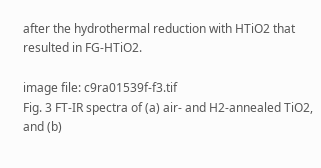after the hydrothermal reduction with HTiO2 that resulted in FG-HTiO2.

image file: c9ra01539f-f3.tif
Fig. 3 FT-IR spectra of (a) air- and H2-annealed TiO2, and (b)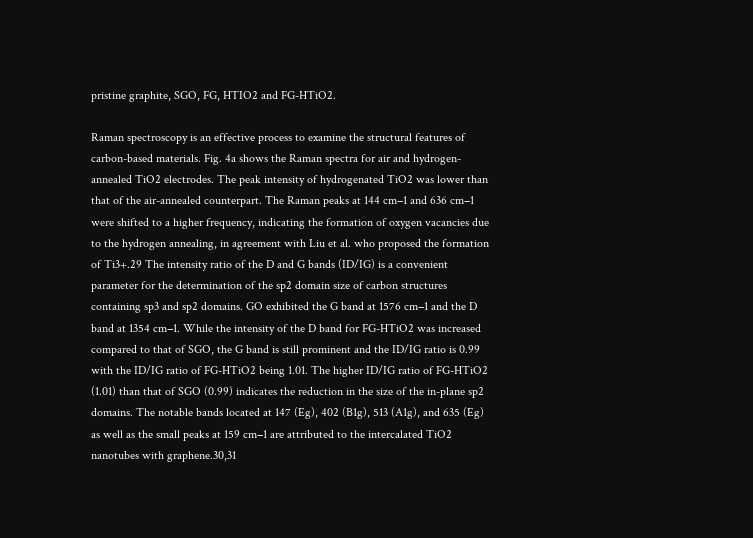pristine graphite, SGO, FG, HTIO2 and FG-HTiO2.

Raman spectroscopy is an effective process to examine the structural features of carbon-based materials. Fig. 4a shows the Raman spectra for air and hydrogen-annealed TiO2 electrodes. The peak intensity of hydrogenated TiO2 was lower than that of the air-annealed counterpart. The Raman peaks at 144 cm−1 and 636 cm−1 were shifted to a higher frequency, indicating the formation of oxygen vacancies due to the hydrogen annealing, in agreement with Liu et al. who proposed the formation of Ti3+.29 The intensity ratio of the D and G bands (ID/IG) is a convenient parameter for the determination of the sp2 domain size of carbon structures containing sp3 and sp2 domains. GO exhibited the G band at 1576 cm−1 and the D band at 1354 cm−1. While the intensity of the D band for FG-HTiO2 was increased compared to that of SGO, the G band is still prominent and the ID/IG ratio is 0.99 with the ID/IG ratio of FG-HTiO2 being 1.01. The higher ID/IG ratio of FG-HTiO2 (1.01) than that of SGO (0.99) indicates the reduction in the size of the in-plane sp2 domains. The notable bands located at 147 (Eg), 402 (B1g), 513 (A1g), and 635 (Eg) as well as the small peaks at 159 cm−1 are attributed to the intercalated TiO2 nanotubes with graphene.30,31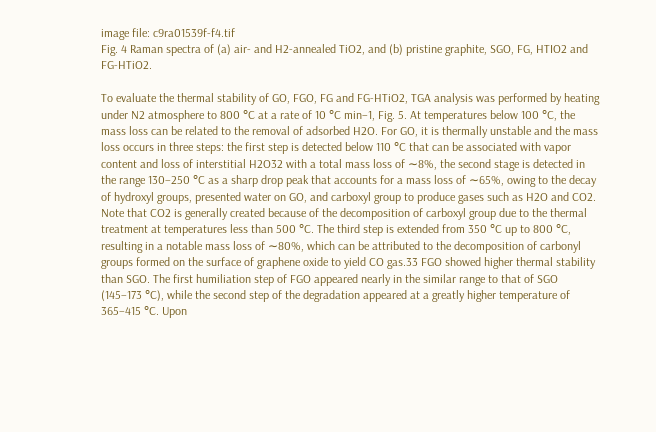image file: c9ra01539f-f4.tif
Fig. 4 Raman spectra of (a) air- and H2-annealed TiO2, and (b) pristine graphite, SGO, FG, HTIO2 and FG-HTiO2.

To evaluate the thermal stability of GO, FGO, FG and FG-HTiO2, TGA analysis was performed by heating under N2 atmosphere to 800 °C at a rate of 10 °C min−1, Fig. 5. At temperatures below 100 °C, the mass loss can be related to the removal of adsorbed H2O. For GO, it is thermally unstable and the mass loss occurs in three steps: the first step is detected below 110 °C that can be associated with vapor content and loss of interstitial H2O32 with a total mass loss of ∼8%, the second stage is detected in the range 130–250 °C as a sharp drop peak that accounts for a mass loss of ∼65%, owing to the decay of hydroxyl groups, presented water on GO, and carboxyl group to produce gases such as H2O and CO2. Note that CO2 is generally created because of the decomposition of carboxyl group due to the thermal treatment at temperatures less than 500 °C. The third step is extended from 350 °C up to 800 °C, resulting in a notable mass loss of ∼80%, which can be attributed to the decomposition of carbonyl groups formed on the surface of graphene oxide to yield CO gas.33 FGO showed higher thermal stability than SGO. The first humiliation step of FGO appeared nearly in the similar range to that of SGO (145–173 °C), while the second step of the degradation appeared at a greatly higher temperature of 365–415 °C. Upon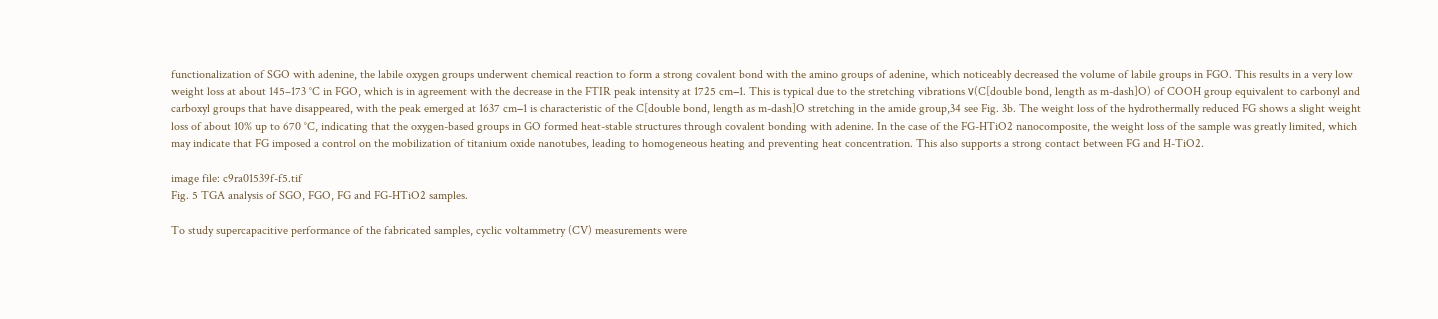functionalization of SGO with adenine, the labile oxygen groups underwent chemical reaction to form a strong covalent bond with the amino groups of adenine, which noticeably decreased the volume of labile groups in FGO. This results in a very low weight loss at about 145–173 °C in FGO, which is in agreement with the decrease in the FTIR peak intensity at 1725 cm−1. This is typical due to the stretching vibrations ν(C[double bond, length as m-dash]O) of COOH group equivalent to carbonyl and carboxyl groups that have disappeared, with the peak emerged at 1637 cm−1 is characteristic of the C[double bond, length as m-dash]O stretching in the amide group,34 see Fig. 3b. The weight loss of the hydrothermally reduced FG shows a slight weight loss of about 10% up to 670 °C, indicating that the oxygen-based groups in GO formed heat-stable structures through covalent bonding with adenine. In the case of the FG-HTiO2 nanocomposite, the weight loss of the sample was greatly limited, which may indicate that FG imposed a control on the mobilization of titanium oxide nanotubes, leading to homogeneous heating and preventing heat concentration. This also supports a strong contact between FG and H-TiO2.

image file: c9ra01539f-f5.tif
Fig. 5 TGA analysis of SGO, FGO, FG and FG-HTiO2 samples.

To study supercapacitive performance of the fabricated samples, cyclic voltammetry (CV) measurements were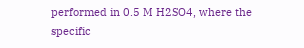performed in 0.5 M H2SO4, where the specific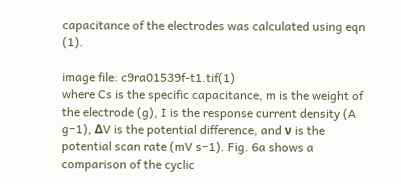capacitance of the electrodes was calculated using eqn (1).

image file: c9ra01539f-t1.tif(1)
where Cs is the specific capacitance, m is the weight of the electrode (g), I is the response current density (A g−1), ΔV is the potential difference, and ν is the potential scan rate (mV s−1). Fig. 6a shows a comparison of the cyclic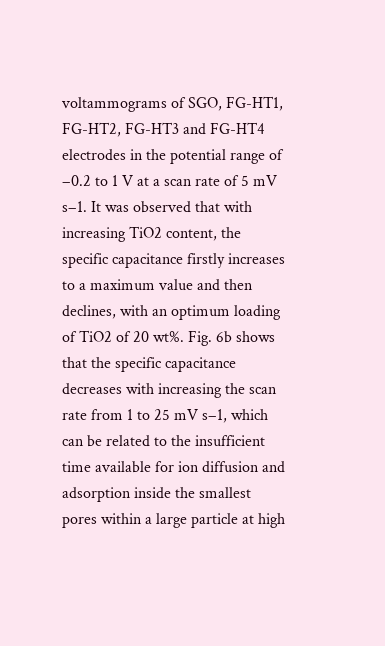voltammograms of SGO, FG-HT1, FG-HT2, FG-HT3 and FG-HT4 electrodes in the potential range of −0.2 to 1 V at a scan rate of 5 mV s−1. It was observed that with increasing TiO2 content, the specific capacitance firstly increases to a maximum value and then declines, with an optimum loading of TiO2 of 20 wt%. Fig. 6b shows that the specific capacitance decreases with increasing the scan rate from 1 to 25 mV s−1, which can be related to the insufficient time available for ion diffusion and adsorption inside the smallest pores within a large particle at high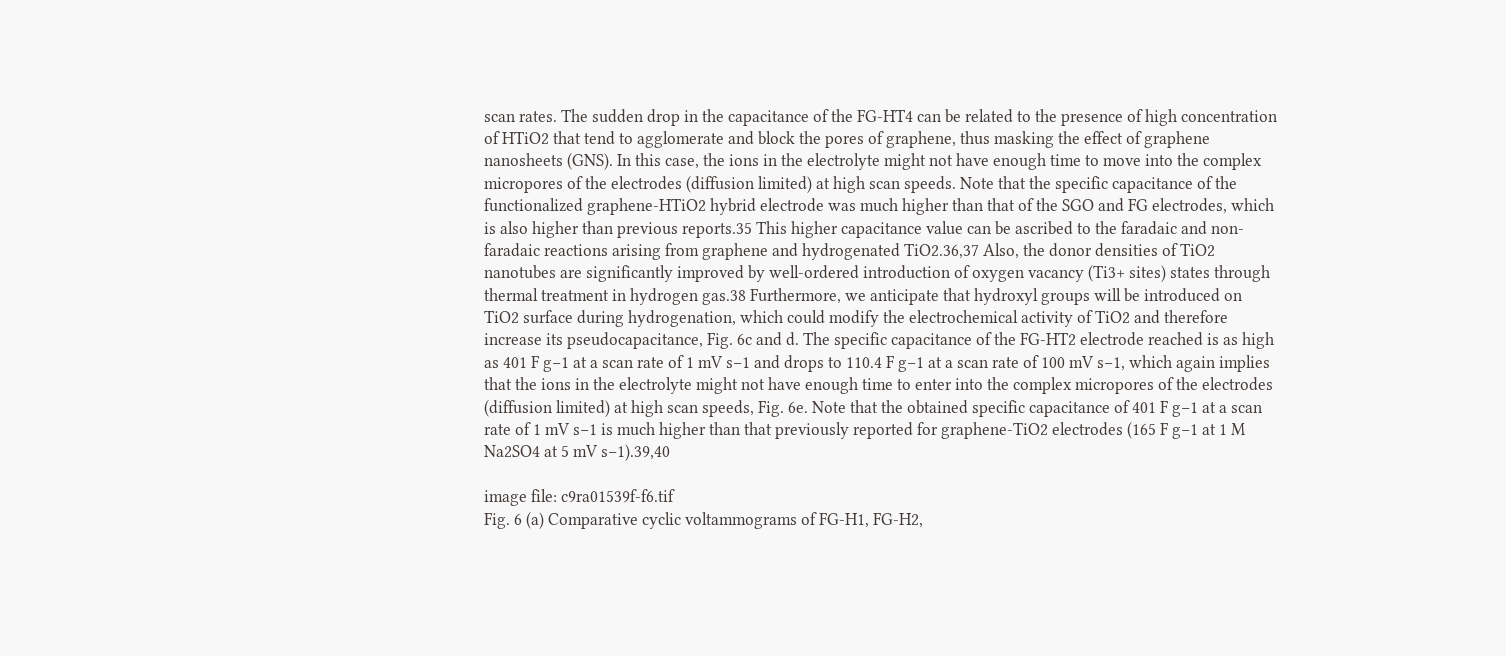scan rates. The sudden drop in the capacitance of the FG-HT4 can be related to the presence of high concentration of HTiO2 that tend to agglomerate and block the pores of graphene, thus masking the effect of graphene nanosheets (GNS). In this case, the ions in the electrolyte might not have enough time to move into the complex micropores of the electrodes (diffusion limited) at high scan speeds. Note that the specific capacitance of the functionalized graphene-HTiO2 hybrid electrode was much higher than that of the SGO and FG electrodes, which is also higher than previous reports.35 This higher capacitance value can be ascribed to the faradaic and non-faradaic reactions arising from graphene and hydrogenated TiO2.36,37 Also, the donor densities of TiO2 nanotubes are significantly improved by well-ordered introduction of oxygen vacancy (Ti3+ sites) states through thermal treatment in hydrogen gas.38 Furthermore, we anticipate that hydroxyl groups will be introduced on TiO2 surface during hydrogenation, which could modify the electrochemical activity of TiO2 and therefore increase its pseudocapacitance, Fig. 6c and d. The specific capacitance of the FG-HT2 electrode reached is as high as 401 F g−1 at a scan rate of 1 mV s−1 and drops to 110.4 F g−1 at a scan rate of 100 mV s−1, which again implies that the ions in the electrolyte might not have enough time to enter into the complex micropores of the electrodes (diffusion limited) at high scan speeds, Fig. 6e. Note that the obtained specific capacitance of 401 F g−1 at a scan rate of 1 mV s−1 is much higher than that previously reported for graphene-TiO2 electrodes (165 F g−1 at 1 M Na2SO4 at 5 mV s−1).39,40

image file: c9ra01539f-f6.tif
Fig. 6 (a) Comparative cyclic voltammograms of FG-H1, FG-H2,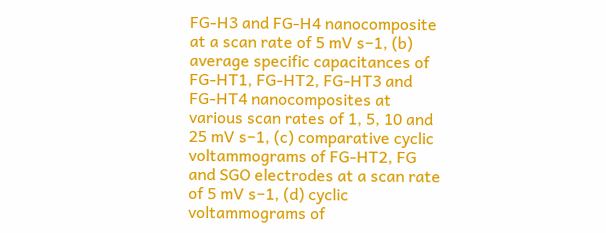FG-H3 and FG-H4 nanocomposite at a scan rate of 5 mV s−1, (b) average specific capacitances of FG-HT1, FG-HT2, FG-HT3 and FG-HT4 nanocomposites at various scan rates of 1, 5, 10 and 25 mV s−1, (c) comparative cyclic voltammograms of FG-HT2, FG and SGO electrodes at a scan rate of 5 mV s−1, (d) cyclic voltammograms of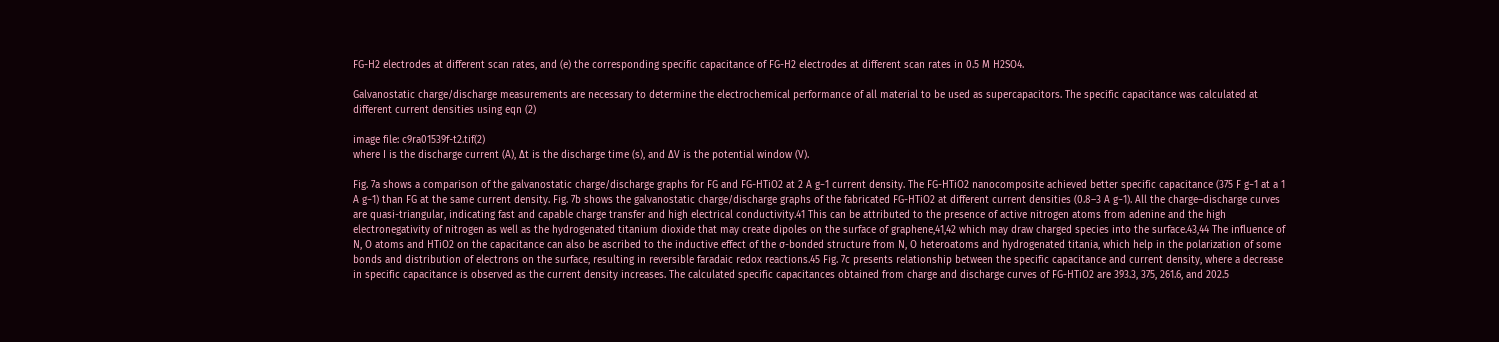FG-H2 electrodes at different scan rates, and (e) the corresponding specific capacitance of FG-H2 electrodes at different scan rates in 0.5 M H2SO4.

Galvanostatic charge/discharge measurements are necessary to determine the electrochemical performance of all material to be used as supercapacitors. The specific capacitance was calculated at different current densities using eqn (2)

image file: c9ra01539f-t2.tif(2)
where I is the discharge current (A), Δt is the discharge time (s), and ΔV is the potential window (V).

Fig. 7a shows a comparison of the galvanostatic charge/discharge graphs for FG and FG-HTiO2 at 2 A g−1 current density. The FG-HTiO2 nanocomposite achieved better specific capacitance (375 F g−1 at a 1 A g−1) than FG at the same current density. Fig. 7b shows the galvanostatic charge/discharge graphs of the fabricated FG-HTiO2 at different current densities (0.8–3 A g−1). All the charge–discharge curves are quasi-triangular, indicating fast and capable charge transfer and high electrical conductivity.41 This can be attributed to the presence of active nitrogen atoms from adenine and the high electronegativity of nitrogen as well as the hydrogenated titanium dioxide that may create dipoles on the surface of graphene,41,42 which may draw charged species into the surface.43,44 The influence of N, O atoms and HTiO2 on the capacitance can also be ascribed to the inductive effect of the σ-bonded structure from N, O heteroatoms and hydrogenated titania, which help in the polarization of some bonds and distribution of electrons on the surface, resulting in reversible faradaic redox reactions.45 Fig. 7c presents relationship between the specific capacitance and current density, where a decrease in specific capacitance is observed as the current density increases. The calculated specific capacitances obtained from charge and discharge curves of FG-HTiO2 are 393.3, 375, 261.6, and 202.5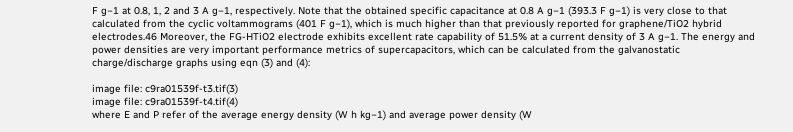F g−1 at 0.8, 1, 2 and 3 A g−1, respectively. Note that the obtained specific capacitance at 0.8 A g−1 (393.3 F g−1) is very close to that calculated from the cyclic voltammograms (401 F g−1), which is much higher than that previously reported for graphene/TiO2 hybrid electrodes.46 Moreover, the FG-HTiO2 electrode exhibits excellent rate capability of 51.5% at a current density of 3 A g−1. The energy and power densities are very important performance metrics of supercapacitors, which can be calculated from the galvanostatic charge/discharge graphs using eqn (3) and (4):

image file: c9ra01539f-t3.tif(3)
image file: c9ra01539f-t4.tif(4)
where E and P refer of the average energy density (W h kg−1) and average power density (W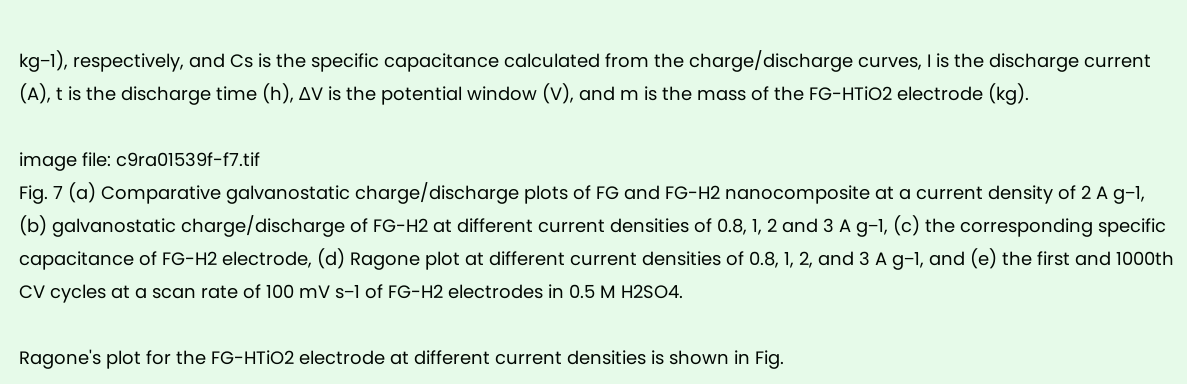kg−1), respectively, and Cs is the specific capacitance calculated from the charge/discharge curves, I is the discharge current (A), t is the discharge time (h), ΔV is the potential window (V), and m is the mass of the FG-HTiO2 electrode (kg).

image file: c9ra01539f-f7.tif
Fig. 7 (a) Comparative galvanostatic charge/discharge plots of FG and FG-H2 nanocomposite at a current density of 2 A g−1, (b) galvanostatic charge/discharge of FG-H2 at different current densities of 0.8, 1, 2 and 3 A g−1, (c) the corresponding specific capacitance of FG-H2 electrode, (d) Ragone plot at different current densities of 0.8, 1, 2, and 3 A g−1, and (e) the first and 1000th CV cycles at a scan rate of 100 mV s−1 of FG-H2 electrodes in 0.5 M H2SO4.

Ragone's plot for the FG-HTiO2 electrode at different current densities is shown in Fig.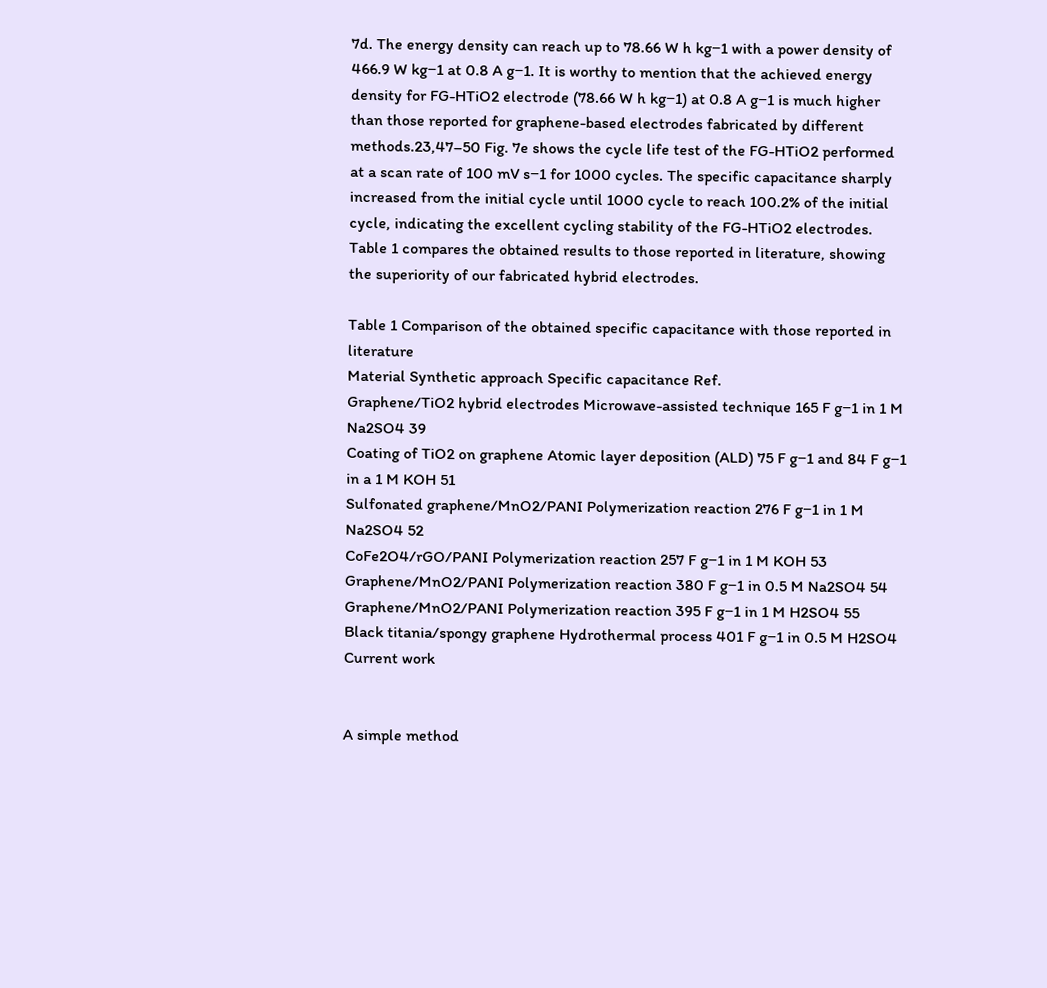7d. The energy density can reach up to 78.66 W h kg−1 with a power density of 466.9 W kg−1 at 0.8 A g−1. It is worthy to mention that the achieved energy density for FG-HTiO2 electrode (78.66 W h kg−1) at 0.8 A g−1 is much higher than those reported for graphene-based electrodes fabricated by different methods.23,47–50 Fig. 7e shows the cycle life test of the FG-HTiO2 performed at a scan rate of 100 mV s−1 for 1000 cycles. The specific capacitance sharply increased from the initial cycle until 1000 cycle to reach 100.2% of the initial cycle, indicating the excellent cycling stability of the FG-HTiO2 electrodes. Table 1 compares the obtained results to those reported in literature, showing the superiority of our fabricated hybrid electrodes.

Table 1 Comparison of the obtained specific capacitance with those reported in literature
Material Synthetic approach Specific capacitance Ref.
Graphene/TiO2 hybrid electrodes Microwave-assisted technique 165 F g−1 in 1 M Na2SO4 39
Coating of TiO2 on graphene Atomic layer deposition (ALD) 75 F g−1 and 84 F g−1 in a 1 M KOH 51
Sulfonated graphene/MnO2/PANI Polymerization reaction 276 F g−1 in 1 M Na2SO4 52
CoFe2O4/rGO/PANI Polymerization reaction 257 F g−1 in 1 M KOH 53
Graphene/MnO2/PANI Polymerization reaction 380 F g−1 in 0.5 M Na2SO4 54
Graphene/MnO2/PANI Polymerization reaction 395 F g−1 in 1 M H2SO4 55
Black titania/spongy graphene Hydrothermal process 401 F g−1 in 0.5 M H2SO4 Current work


A simple method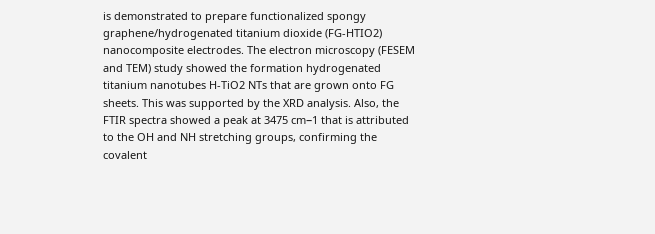is demonstrated to prepare functionalized spongy graphene/hydrogenated titanium dioxide (FG-HTIO2) nanocomposite electrodes. The electron microscopy (FESEM and TEM) study showed the formation hydrogenated titanium nanotubes H-TiO2 NTs that are grown onto FG sheets. This was supported by the XRD analysis. Also, the FTIR spectra showed a peak at 3475 cm−1 that is attributed to the OH and NH stretching groups, confirming the covalent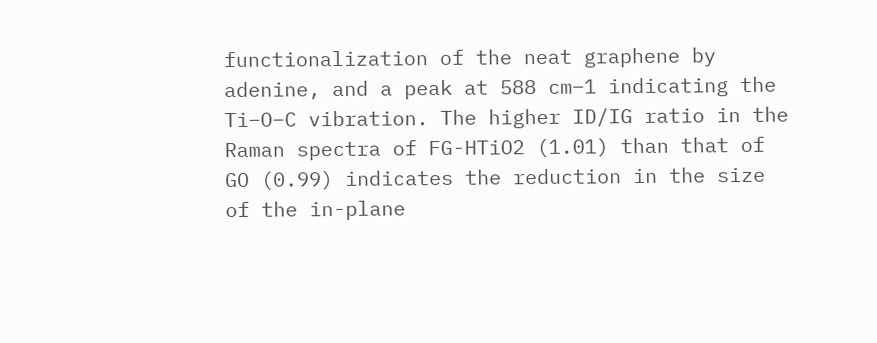functionalization of the neat graphene by adenine, and a peak at 588 cm−1 indicating the Ti–O–C vibration. The higher ID/IG ratio in the Raman spectra of FG-HTiO2 (1.01) than that of GO (0.99) indicates the reduction in the size of the in-plane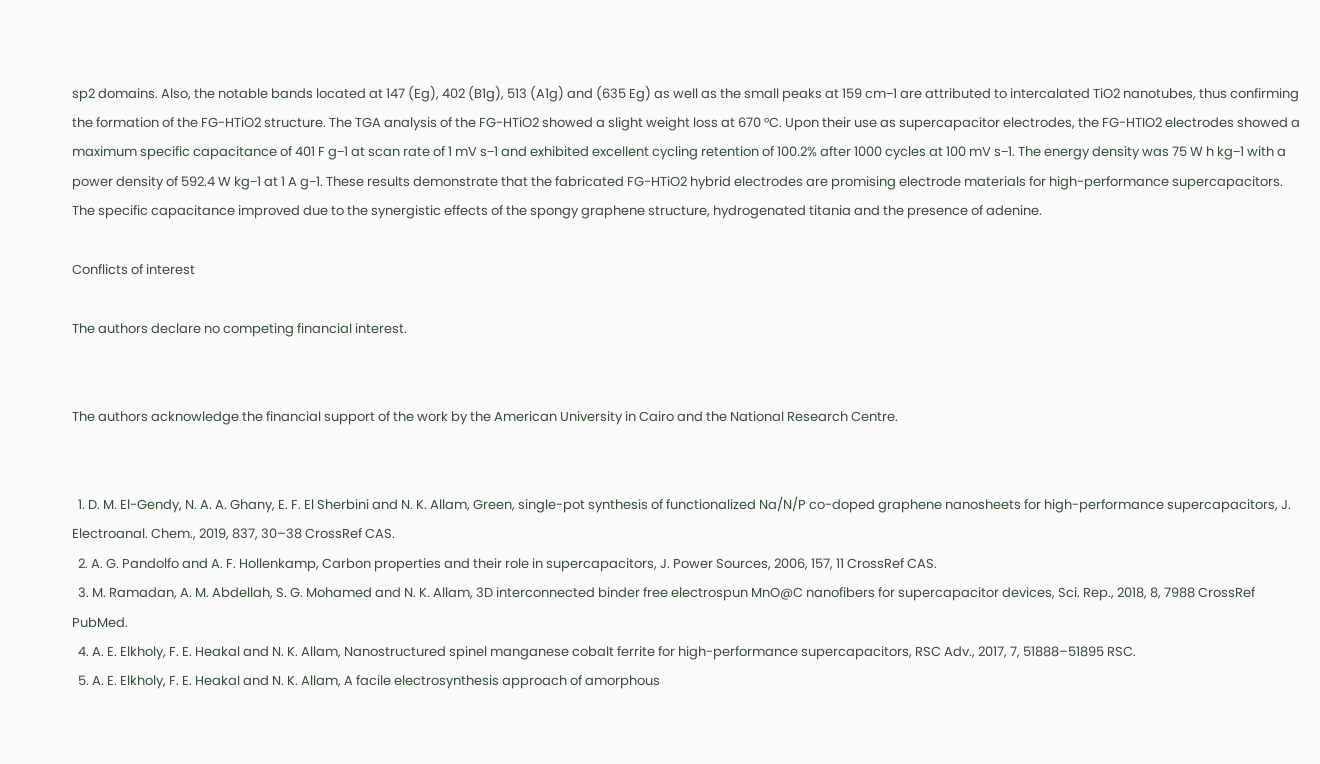sp2 domains. Also, the notable bands located at 147 (Eg), 402 (B1g), 513 (A1g) and (635 Eg) as well as the small peaks at 159 cm−1 are attributed to intercalated TiO2 nanotubes, thus confirming the formation of the FG-HTiO2 structure. The TGA analysis of the FG-HTiO2 showed a slight weight loss at 670 °C. Upon their use as supercapacitor electrodes, the FG-HTIO2 electrodes showed a maximum specific capacitance of 401 F g−1 at scan rate of 1 mV s−1 and exhibited excellent cycling retention of 100.2% after 1000 cycles at 100 mV s−1. The energy density was 75 W h kg−1 with a power density of 592.4 W kg−1 at 1 A g−1. These results demonstrate that the fabricated FG-HTiO2 hybrid electrodes are promising electrode materials for high-performance supercapacitors. The specific capacitance improved due to the synergistic effects of the spongy graphene structure, hydrogenated titania and the presence of adenine.

Conflicts of interest

The authors declare no competing financial interest.


The authors acknowledge the financial support of the work by the American University in Cairo and the National Research Centre.


  1. D. M. El-Gendy, N. A. A. Ghany, E. F. El Sherbini and N. K. Allam, Green, single-pot synthesis of functionalized Na/N/P co-doped graphene nanosheets for high-performance supercapacitors, J. Electroanal. Chem., 2019, 837, 30–38 CrossRef CAS.
  2. A. G. Pandolfo and A. F. Hollenkamp, Carbon properties and their role in supercapacitors, J. Power Sources, 2006, 157, 11 CrossRef CAS.
  3. M. Ramadan, A. M. Abdellah, S. G. Mohamed and N. K. Allam, 3D interconnected binder free electrospun MnO@C nanofibers for supercapacitor devices, Sci. Rep., 2018, 8, 7988 CrossRef PubMed.
  4. A. E. Elkholy, F. E. Heakal and N. K. Allam, Nanostructured spinel manganese cobalt ferrite for high-performance supercapacitors, RSC Adv., 2017, 7, 51888–51895 RSC.
  5. A. E. Elkholy, F. E. Heakal and N. K. Allam, A facile electrosynthesis approach of amorphous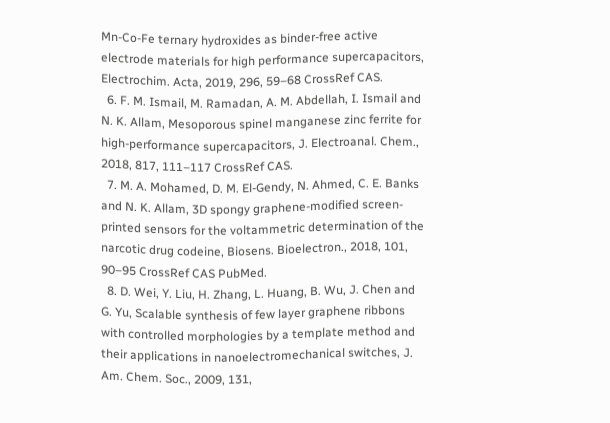Mn-Co-Fe ternary hydroxides as binder-free active electrode materials for high performance supercapacitors, Electrochim. Acta, 2019, 296, 59–68 CrossRef CAS.
  6. F. M. Ismail, M. Ramadan, A. M. Abdellah, I. Ismail and N. K. Allam, Mesoporous spinel manganese zinc ferrite for high-performance supercapacitors, J. Electroanal. Chem., 2018, 817, 111–117 CrossRef CAS.
  7. M. A. Mohamed, D. M. El-Gendy, N. Ahmed, C. E. Banks and N. K. Allam, 3D spongy graphene-modified screen-printed sensors for the voltammetric determination of the narcotic drug codeine, Biosens. Bioelectron., 2018, 101, 90–95 CrossRef CAS PubMed.
  8. D. Wei, Y. Liu, H. Zhang, L. Huang, B. Wu, J. Chen and G. Yu, Scalable synthesis of few layer graphene ribbons with controlled morphologies by a template method and their applications in nanoelectromechanical switches, J. Am. Chem. Soc., 2009, 131,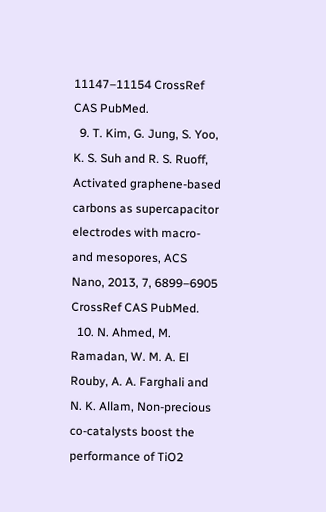11147–11154 CrossRef CAS PubMed.
  9. T. Kim, G. Jung, S. Yoo, K. S. Suh and R. S. Ruoff, Activated graphene-based carbons as supercapacitor electrodes with macro- and mesopores, ACS Nano, 2013, 7, 6899–6905 CrossRef CAS PubMed.
  10. N. Ahmed, M. Ramadan, W. M. A. El Rouby, A. A. Farghali and N. K. Allam, Non-precious co-catalysts boost the performance of TiO2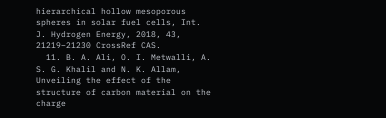hierarchical hollow mesoporous spheres in solar fuel cells, Int. J. Hydrogen Energy, 2018, 43, 21219–21230 CrossRef CAS.
  11. B. A. Ali, O. I. Metwalli, A. S. G. Khalil and N. K. Allam, Unveiling the effect of the structure of carbon material on the charge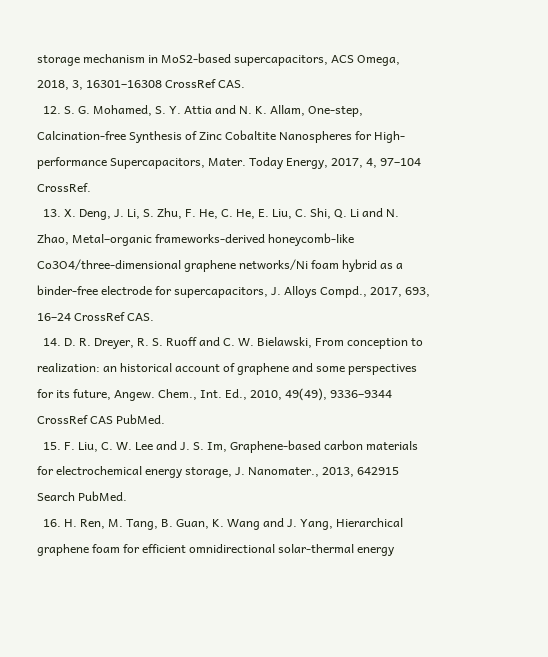storage mechanism in MoS2-based supercapacitors, ACS Omega, 2018, 3, 16301–16308 CrossRef CAS.
  12. S. G. Mohamed, S. Y. Attia and N. K. Allam, One-step, Calcination-free Synthesis of Zinc Cobaltite Nanospheres for High-performance Supercapacitors, Mater. Today Energy, 2017, 4, 97–104 CrossRef.
  13. X. Deng, J. Li, S. Zhu, F. He, C. He, E. Liu, C. Shi, Q. Li and N. Zhao, Metal–organic frameworks-derived honeycomb-like Co3O4/three-dimensional graphene networks/Ni foam hybrid as a binder-free electrode for supercapacitors, J. Alloys Compd., 2017, 693, 16–24 CrossRef CAS.
  14. D. R. Dreyer, R. S. Ruoff and C. W. Bielawski, From conception to realization: an historical account of graphene and some perspectives for its future, Angew. Chem., Int. Ed., 2010, 49(49), 9336–9344 CrossRef CAS PubMed.
  15. F. Liu, C. W. Lee and J. S. Im, Graphene-based carbon materials for electrochemical energy storage, J. Nanomater., 2013, 642915 Search PubMed.
  16. H. Ren, M. Tang, B. Guan, K. Wang and J. Yang, Hierarchical graphene foam for efficient omnidirectional solar-thermal energy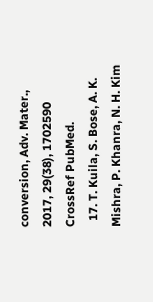conversion, Adv. Mater., 2017, 29(38), 1702590 CrossRef PubMed.
  17. T. Kuila, S. Bose, A. K. Mishra, P. Khanra, N. H. Kim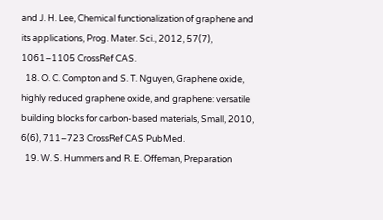and J. H. Lee, Chemical functionalization of graphene and its applications, Prog. Mater. Sci., 2012, 57(7), 1061–1105 CrossRef CAS.
  18. O. C. Compton and S. T. Nguyen, Graphene oxide, highly reduced graphene oxide, and graphene: versatile building blocks for carbon-based materials, Small, 2010, 6(6), 711–723 CrossRef CAS PubMed.
  19. W. S. Hummers and R. E. Offeman, Preparation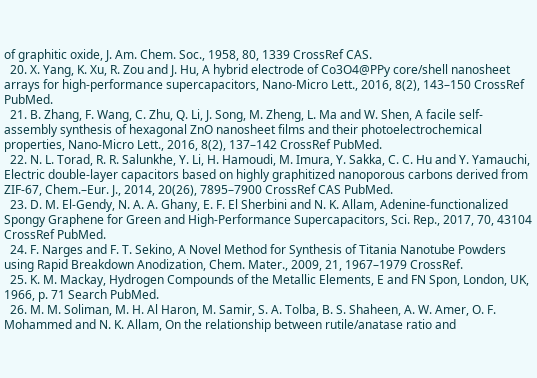of graphitic oxide, J. Am. Chem. Soc., 1958, 80, 1339 CrossRef CAS.
  20. X. Yang, K. Xu, R. Zou and J. Hu, A hybrid electrode of Co3O4@PPy core/shell nanosheet arrays for high-performance supercapacitors, Nano-Micro Lett., 2016, 8(2), 143–150 CrossRef PubMed.
  21. B. Zhang, F. Wang, C. Zhu, Q. Li, J. Song, M. Zheng, L. Ma and W. Shen, A facile self-assembly synthesis of hexagonal ZnO nanosheet films and their photoelectrochemical properties, Nano-Micro Lett., 2016, 8(2), 137–142 CrossRef PubMed.
  22. N. L. Torad, R. R. Salunkhe, Y. Li, H. Hamoudi, M. Imura, Y. Sakka, C. C. Hu and Y. Yamauchi, Electric double-layer capacitors based on highly graphitized nanoporous carbons derived from ZIF-67, Chem.–Eur. J., 2014, 20(26), 7895–7900 CrossRef CAS PubMed.
  23. D. M. El-Gendy, N. A. A. Ghany, E. F. El Sherbini and N. K. Allam, Adenine-functionalized Spongy Graphene for Green and High-Performance Supercapacitors, Sci. Rep., 2017, 70, 43104 CrossRef PubMed.
  24. F. Narges and F. T. Sekino, A Novel Method for Synthesis of Titania Nanotube Powders using Rapid Breakdown Anodization, Chem. Mater., 2009, 21, 1967–1979 CrossRef.
  25. K. M. Mackay, Hydrogen Compounds of the Metallic Elements, E and FN Spon, London, UK, 1966, p. 71 Search PubMed.
  26. M. M. Soliman, M. H. Al Haron, M. Samir, S. A. Tolba, B. S. Shaheen, A. W. Amer, O. F. Mohammed and N. K. Allam, On the relationship between rutile/anatase ratio and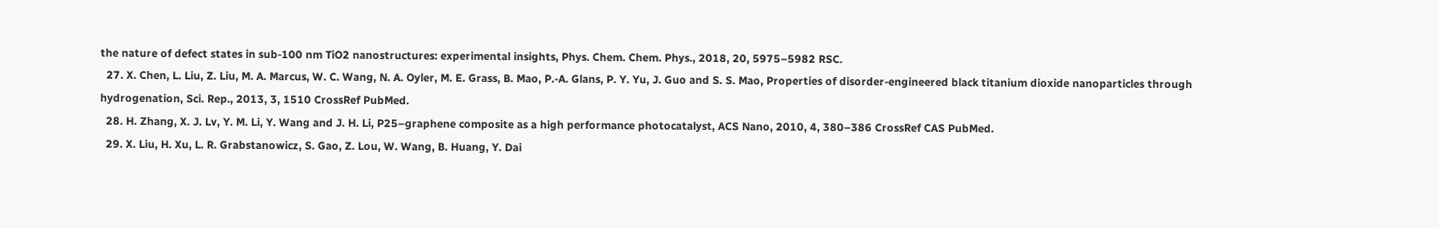the nature of defect states in sub-100 nm TiO2 nanostructures: experimental insights, Phys. Chem. Chem. Phys., 2018, 20, 5975–5982 RSC.
  27. X. Chen, L. Liu, Z. Liu, M. A. Marcus, W. C. Wang, N. A. Oyler, M. E. Grass, B. Mao, P.-A. Glans, P. Y. Yu, J. Guo and S. S. Mao, Properties of disorder-engineered black titanium dioxide nanoparticles through hydrogenation, Sci. Rep., 2013, 3, 1510 CrossRef PubMed.
  28. H. Zhang, X. J. Lv, Y. M. Li, Y. Wang and J. H. Li, P25–graphene composite as a high performance photocatalyst, ACS Nano, 2010, 4, 380–386 CrossRef CAS PubMed.
  29. X. Liu, H. Xu, L. R. Grabstanowicz, S. Gao, Z. Lou, W. Wang, B. Huang, Y. Dai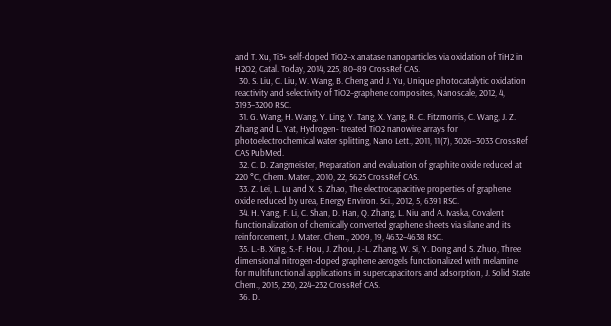and T. Xu, Ti3+ self-doped TiO2−x anatase nanoparticles via oxidation of TiH2 in H2O2, Catal. Today, 2014, 225, 80–89 CrossRef CAS.
  30. S. Liu, C. Liu, W. Wang, B. Cheng and J. Yu, Unique photocatalytic oxidation reactivity and selectivity of TiO2–graphene composites, Nanoscale, 2012, 4, 3193–3200 RSC.
  31. G. Wang, H. Wang, Y. Ling, Y. Tang, X. Yang, R. C. Fitzmorris, C. Wang, J. Z. Zhang and L. Yat, Hydrogen- treated TiO2 nanowire arrays for photoelectrochemical water splitting, Nano Lett., 2011, 11(7), 3026–3033 CrossRef CAS PubMed.
  32. C. D. Zangmeister, Preparation and evaluation of graphite oxide reduced at 220 °C, Chem. Mater., 2010, 22, 5625 CrossRef CAS.
  33. Z. Lei, L. Lu and X. S. Zhao, The electrocapacitive properties of graphene oxide reduced by urea, Energy Environ. Sci., 2012, 5, 6391 RSC.
  34. H. Yang, F. Li, C. Shan, D. Han, Q. Zhang, L. Niu and A. Ivaska, Covalent functionalization of chemically converted graphene sheets via silane and its reinforcement, J. Mater. Chem., 2009, 19, 4632–4638 RSC.
  35. L.-B. Xing, S.-F. Hou, J. Zhou, J.-L. Zhang, W. Si, Y. Dong and S. Zhuo, Three dimensional nitrogen-doped graphene aerogels functionalized with melamine for multifunctional applications in supercapacitors and adsorption, J. Solid State Chem., 2015, 230, 224–232 CrossRef CAS.
  36. D.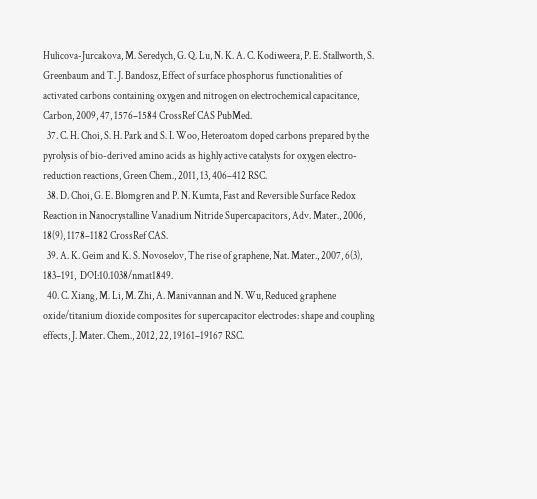Hulicova-Jurcakova, M. Seredych, G. Q. Lu, N. K. A. C. Kodiweera, P. E. Stallworth, S. Greenbaum and T. J. Bandosz, Effect of surface phosphorus functionalities of activated carbons containing oxygen and nitrogen on electrochemical capacitance, Carbon, 2009, 47, 1576–1584 CrossRef CAS PubMed.
  37. C. H. Choi, S. H. Park and S. I. Woo, Heteroatom doped carbons prepared by the pyrolysis of bio-derived amino acids as highly active catalysts for oxygen electro-reduction reactions, Green Chem., 2011, 13, 406–412 RSC.
  38. D. Choi, G. E. Blomgren and P. N. Kumta, Fast and Reversible Surface Redox Reaction in Nanocrystalline Vanadium Nitride Supercapacitors, Adv. Mater., 2006, 18(9), 1178–1182 CrossRef CAS.
  39. A. K. Geim and K. S. Novoselov, The rise of graphene, Nat. Mater., 2007, 6(3), 183–191,  DOI:10.1038/nmat1849.
  40. C. Xiang, M. Li, M. Zhi, A. Manivannan and N. Wu, Reduced graphene oxide/titanium dioxide composites for supercapacitor electrodes: shape and coupling effects, J. Mater. Chem., 2012, 22, 19161–19167 RSC.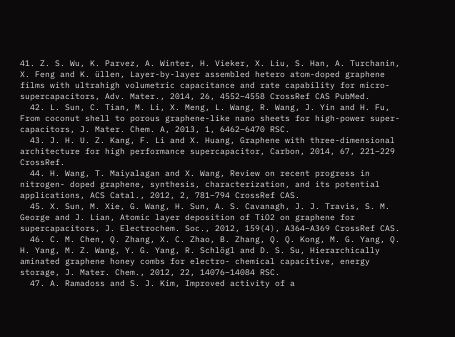41. Z. S. Wu, K. Parvez, A. Winter, H. Vieker, X. Liu, S. Han, A. Turchanin, X. Feng and K. üllen, Layer-by-layer assembled hetero atom-doped graphene films with ultrahigh volumetric capacitance and rate capability for micro-supercapacitors, Adv. Mater., 2014, 26, 4552–4558 CrossRef CAS PubMed.
  42. L. Sun, C. Tian, M. Li, X. Meng, L. Wang, R. Wang, J. Yin and H. Fu, From coconut shell to porous graphene-like nano sheets for high-power super- capacitors, J. Mater. Chem. A, 2013, 1, 6462–6470 RSC.
  43. J. H. U. Z. Kang, F. Li and X. Huang, Graphene with three-dimensional architecture for high performance supercapacitor, Carbon, 2014, 67, 221–229 CrossRef.
  44. H. Wang, T. Maiyalagan and X. Wang, Review on recent progress in nitrogen- doped graphene, synthesis, characterization, and its potential applications, ACS Catal., 2012, 2, 781–794 CrossRef CAS.
  45. X. Sun, M. Xie, G. Wang, H. Sun, A. S. Cavanagh, J. J. Travis, S. M. George and J. Lian, Atomic layer deposition of TiO2 on graphene for supercapacitors, J. Electrochem. Soc., 2012, 159(4), A364–A369 CrossRef CAS.
  46. C. M. Chen, Q. Zhang, X. C. Zhao, B. Zhang, Q. Q. Kong, M. G. Yang, Q. H. Yang, M. Z. Wang, Y. G. Yang, R. Schlögl and D. S. Su, Hierarchically aminated graphene honey combs for electro- chemical capacitive, energy storage, J. Mater. Chem., 2012, 22, 14076–14084 RSC.
  47. A. Ramadoss and S. J. Kim, Improved activity of a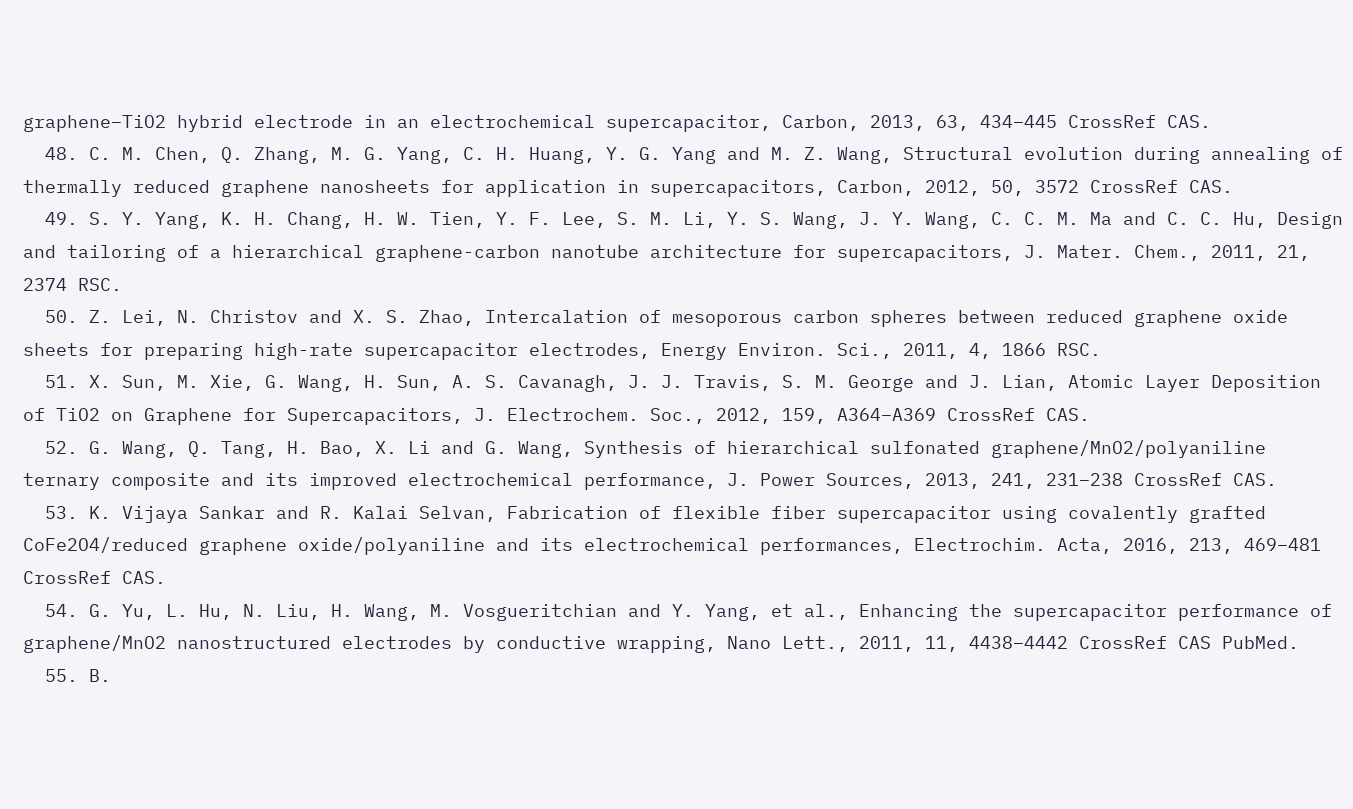graphene–TiO2 hybrid electrode in an electrochemical supercapacitor, Carbon, 2013, 63, 434–445 CrossRef CAS.
  48. C. M. Chen, Q. Zhang, M. G. Yang, C. H. Huang, Y. G. Yang and M. Z. Wang, Structural evolution during annealing of thermally reduced graphene nanosheets for application in supercapacitors, Carbon, 2012, 50, 3572 CrossRef CAS.
  49. S. Y. Yang, K. H. Chang, H. W. Tien, Y. F. Lee, S. M. Li, Y. S. Wang, J. Y. Wang, C. C. M. Ma and C. C. Hu, Design and tailoring of a hierarchical graphene-carbon nanotube architecture for supercapacitors, J. Mater. Chem., 2011, 21, 2374 RSC.
  50. Z. Lei, N. Christov and X. S. Zhao, Intercalation of mesoporous carbon spheres between reduced graphene oxide sheets for preparing high-rate supercapacitor electrodes, Energy Environ. Sci., 2011, 4, 1866 RSC.
  51. X. Sun, M. Xie, G. Wang, H. Sun, A. S. Cavanagh, J. J. Travis, S. M. George and J. Lian, Atomic Layer Deposition of TiO2 on Graphene for Supercapacitors, J. Electrochem. Soc., 2012, 159, A364–A369 CrossRef CAS.
  52. G. Wang, Q. Tang, H. Bao, X. Li and G. Wang, Synthesis of hierarchical sulfonated graphene/MnO2/polyaniline ternary composite and its improved electrochemical performance, J. Power Sources, 2013, 241, 231–238 CrossRef CAS.
  53. K. Vijaya Sankar and R. Kalai Selvan, Fabrication of flexible fiber supercapacitor using covalently grafted CoFe2O4/reduced graphene oxide/polyaniline and its electrochemical performances, Electrochim. Acta, 2016, 213, 469–481 CrossRef CAS.
  54. G. Yu, L. Hu, N. Liu, H. Wang, M. Vosgueritchian and Y. Yang, et al., Enhancing the supercapacitor performance of graphene/MnO2 nanostructured electrodes by conductive wrapping, Nano Lett., 2011, 11, 4438–4442 CrossRef CAS PubMed.
  55. B.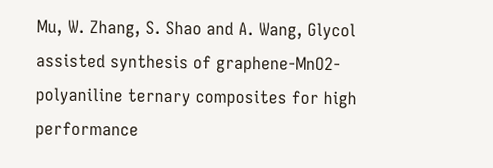Mu, W. Zhang, S. Shao and A. Wang, Glycol assisted synthesis of graphene-MnO2-polyaniline ternary composites for high performance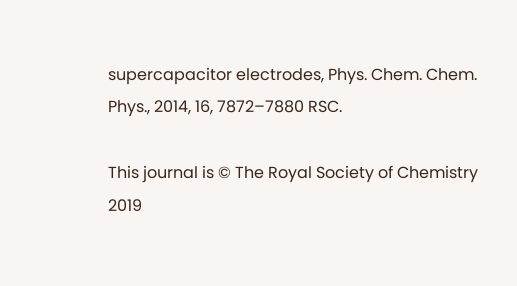supercapacitor electrodes, Phys. Chem. Chem. Phys., 2014, 16, 7872–7880 RSC.

This journal is © The Royal Society of Chemistry 2019